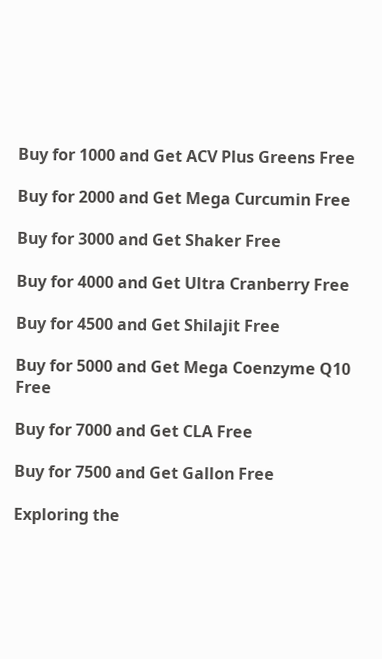Buy for 1000 and Get ACV Plus Greens Free

Buy for 2000 and Get Mega Curcumin Free

Buy for 3000 and Get Shaker Free

Buy for 4000 and Get Ultra Cranberry Free

Buy for 4500 and Get Shilajit Free

Buy for 5000 and Get Mega Coenzyme Q10 Free

Buy for 7000 and Get CLA Free

Buy for 7500 and Get Gallon Free

Exploring the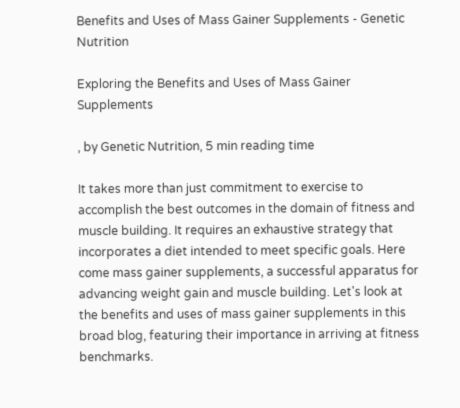Benefits and Uses of Mass Gainer Supplements - Genetic Nutrition

Exploring the Benefits and Uses of Mass Gainer Supplements

, by Genetic Nutrition, 5 min reading time

It takes more than just commitment to exercise to accomplish the best outcomes in the domain of fitness and muscle building. It requires an exhaustive strategy that incorporates a diet intended to meet specific goals. Here come mass gainer supplements, a successful apparatus for advancing weight gain and muscle building. Let's look at the benefits and uses of mass gainer supplements in this broad blog, featuring their importance in arriving at fitness benchmarks.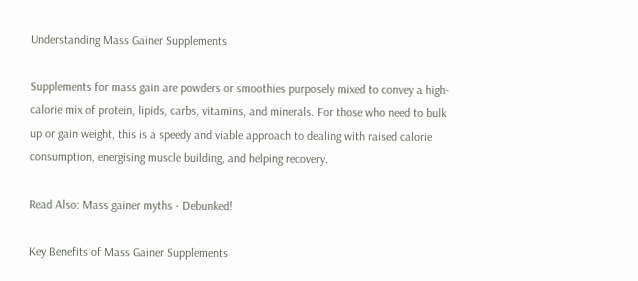Understanding Mass Gainer Supplements

Supplements for mass gain are powders or smoothies purposely mixed to convey a high-calorie mix of protein, lipids, carbs, vitamins, and minerals. For those who need to bulk up or gain weight, this is a speedy and viable approach to dealing with raised calorie consumption, energising muscle building, and helping recovery.

Read Also: Mass gainer myths - Debunked!

Key Benefits of Mass Gainer Supplements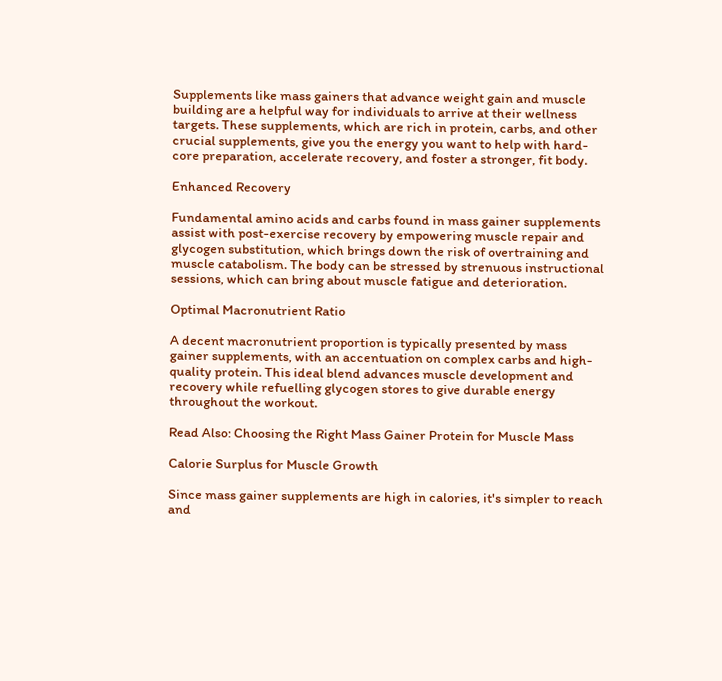Supplements like mass gainers that advance weight gain and muscle building are a helpful way for individuals to arrive at their wellness targets. These supplements, which are rich in protein, carbs, and other crucial supplements, give you the energy you want to help with hard-core preparation, accelerate recovery, and foster a stronger, fit body.

Enhanced Recovery

Fundamental amino acids and carbs found in mass gainer supplements assist with post-exercise recovery by empowering muscle repair and glycogen substitution, which brings down the risk of overtraining and muscle catabolism. The body can be stressed by strenuous instructional sessions, which can bring about muscle fatigue and deterioration.

Optimal Macronutrient Ratio

A decent macronutrient proportion is typically presented by mass gainer supplements, with an accentuation on complex carbs and high-quality protein. This ideal blend advances muscle development and recovery while refuelling glycogen stores to give durable energy throughout the workout.

Read Also: Choosing the Right Mass Gainer Protein for Muscle Mass

Calorie Surplus for Muscle Growth

Since mass gainer supplements are high in calories, it's simpler to reach and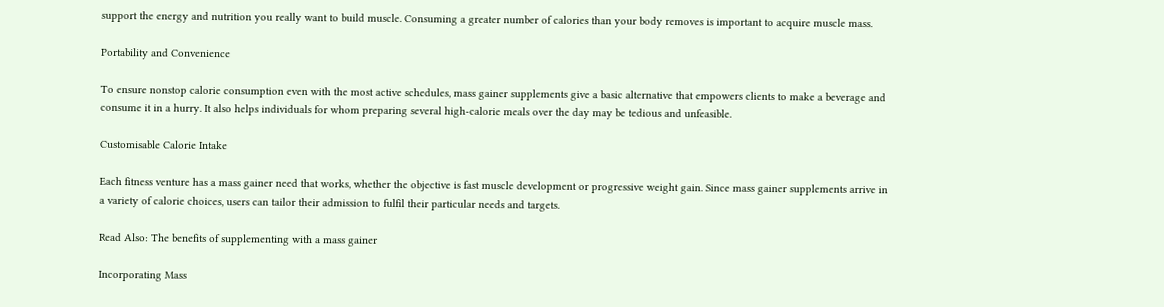support the energy and nutrition you really want to build muscle. Consuming a greater number of calories than your body removes is important to acquire muscle mass.

Portability and Convenience

To ensure nonstop calorie consumption even with the most active schedules, mass gainer supplements give a basic alternative that empowers clients to make a beverage and consume it in a hurry. It also helps individuals for whom preparing several high-calorie meals over the day may be tedious and unfeasible.

Customisable Calorie Intake

Each fitness venture has a mass gainer need that works, whether the objective is fast muscle development or progressive weight gain. Since mass gainer supplements arrive in a variety of calorie choices, users can tailor their admission to fulfil their particular needs and targets.

Read Also: The benefits of supplementing with a mass gainer

Incorporating Mass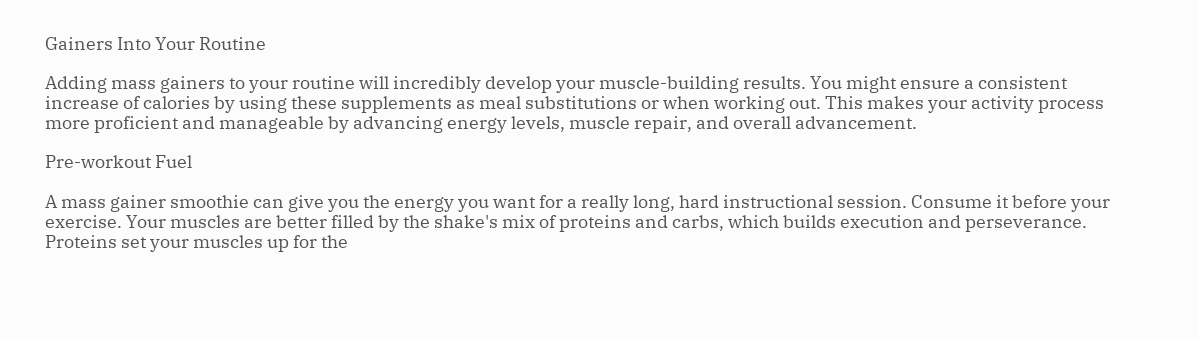Gainers Into Your Routine

Adding mass gainers to your routine will incredibly develop your muscle-building results. You might ensure a consistent increase of calories by using these supplements as meal substitutions or when working out. This makes your activity process more proficient and manageable by advancing energy levels, muscle repair, and overall advancement.

Pre-workout Fuel

A mass gainer smoothie can give you the energy you want for a really long, hard instructional session. Consume it before your exercise. Your muscles are better filled by the shake's mix of proteins and carbs, which builds execution and perseverance. Proteins set your muscles up for the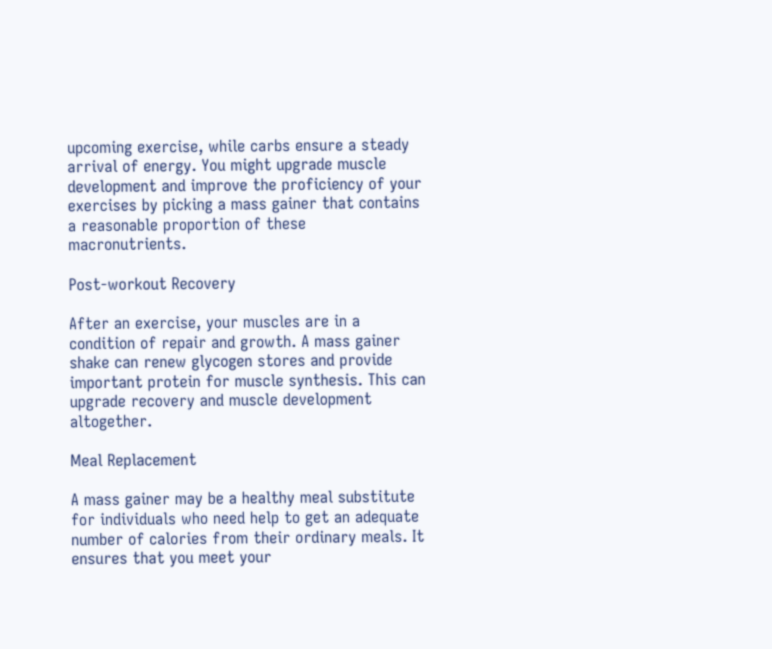upcoming exercise, while carbs ensure a steady arrival of energy. You might upgrade muscle development and improve the proficiency of your exercises by picking a mass gainer that contains a reasonable proportion of these macronutrients.

Post-workout Recovery

After an exercise, your muscles are in a condition of repair and growth. A mass gainer shake can renew glycogen stores and provide important protein for muscle synthesis. This can upgrade recovery and muscle development altogether.

Meal Replacement

A mass gainer may be a healthy meal substitute for individuals who need help to get an adequate number of calories from their ordinary meals. It ensures that you meet your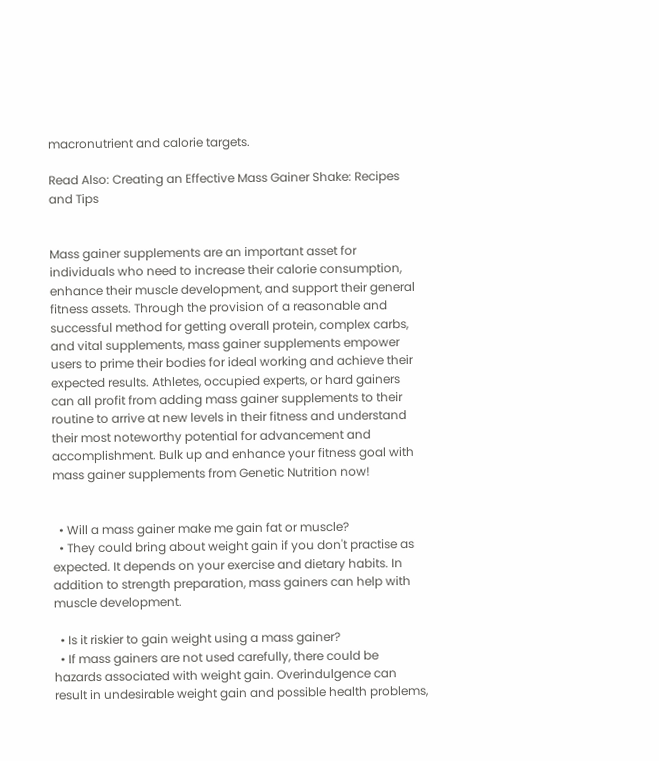macronutrient and calorie targets.

Read Also: Creating an Effective Mass Gainer Shake: Recipes and Tips


Mass gainer supplements are an important asset for individuals who need to increase their calorie consumption, enhance their muscle development, and support their general fitness assets. Through the provision of a reasonable and successful method for getting overall protein, complex carbs, and vital supplements, mass gainer supplements empower users to prime their bodies for ideal working and achieve their expected results. Athletes, occupied experts, or hard gainers can all profit from adding mass gainer supplements to their routine to arrive at new levels in their fitness and understand their most noteworthy potential for advancement and accomplishment. Bulk up and enhance your fitness goal with mass gainer supplements from Genetic Nutrition now!


  • Will a mass gainer make me gain fat or muscle?
  • They could bring about weight gain if you don't practise as expected. It depends on your exercise and dietary habits. In addition to strength preparation, mass gainers can help with muscle development.

  • Is it riskier to gain weight using a mass gainer?
  • If mass gainers are not used carefully, there could be hazards associated with weight gain. Overindulgence can result in undesirable weight gain and possible health problems,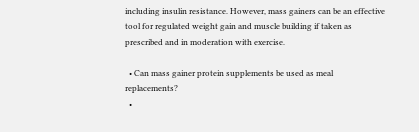including insulin resistance. However, mass gainers can be an effective tool for regulated weight gain and muscle building if taken as prescribed and in moderation with exercise.

  • Can mass gainer protein supplements be used as meal replacements?
  •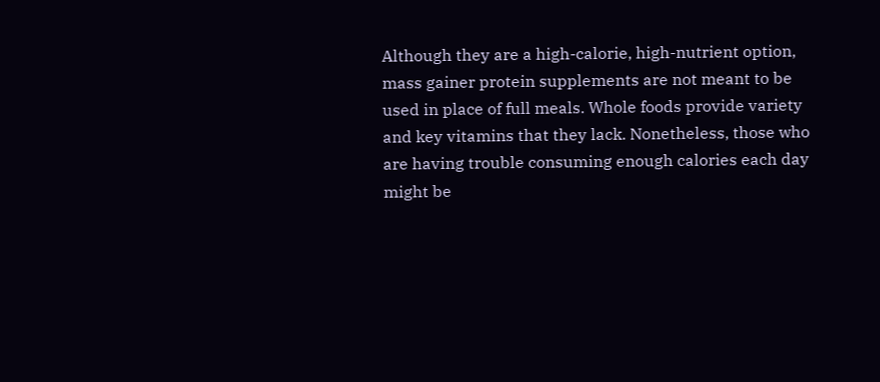Although they are a high-calorie, high-nutrient option, mass gainer protein supplements are not meant to be used in place of full meals. Whole foods provide variety and key vitamins that they lack. Nonetheless, those who are having trouble consuming enough calories each day might be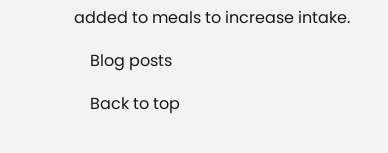added to meals to increase intake.

    Blog posts

    Back to top